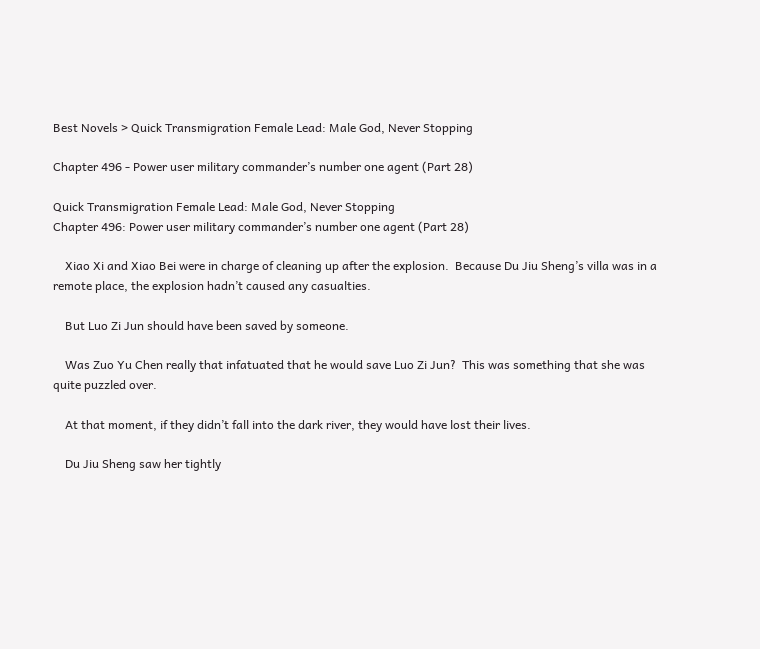Best Novels > Quick Transmigration Female Lead: Male God, Never Stopping

Chapter 496 - Power user military commander’s number one agent (Part 28)

Quick Transmigration Female Lead: Male God, Never Stopping
Chapter 496: Power user military commander’s number one agent (Part 28)

    Xiao Xi and Xiao Bei were in charge of cleaning up after the explosion.  Because Du Jiu Sheng’s villa was in a remote place, the explosion hadn’t caused any casualties.

    But Luo Zi Jun should have been saved by someone.

    Was Zuo Yu Chen really that infatuated that he would save Luo Zi Jun?  This was something that she was quite puzzled over.

    At that moment, if they didn’t fall into the dark river, they would have lost their lives.

    Du Jiu Sheng saw her tightly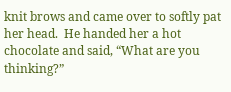knit brows and came over to softly pat her head.  He handed her a hot chocolate and said, “What are you thinking?”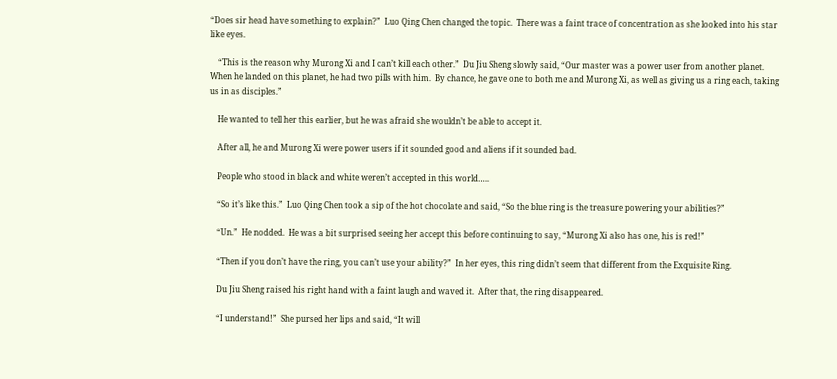“Does sir head have something to explain?”  Luo Qing Chen changed the topic.  There was a faint trace of concentration as she looked into his star like eyes.

    “This is the reason why Murong Xi and I can’t kill each other.”  Du Jiu Sheng slowly said, “Our master was a power user from another planet.  When he landed on this planet, he had two pills with him.  By chance, he gave one to both me and Murong Xi, as well as giving us a ring each, taking us in as disciples.”

    He wanted to tell her this earlier, but he was afraid she wouldn’t be able to accept it.

    After all, he and Murong Xi were power users if it sounded good and aliens if it sounded bad.

    People who stood in black and white weren’t accepted in this world…..

    “So it’s like this.”  Luo Qing Chen took a sip of the hot chocolate and said, “So the blue ring is the treasure powering your abilities?”

    “Un.”  He nodded.  He was a bit surprised seeing her accept this before continuing to say, “Murong Xi also has one, his is red!”

    “Then if you don’t have the ring, you can’t use your ability?”  In her eyes, this ring didn’t seem that different from the Exquisite Ring.

    Du Jiu Sheng raised his right hand with a faint laugh and waved it.  After that, the ring disappeared.

    “I understand!”  She pursed her lips and said, “It will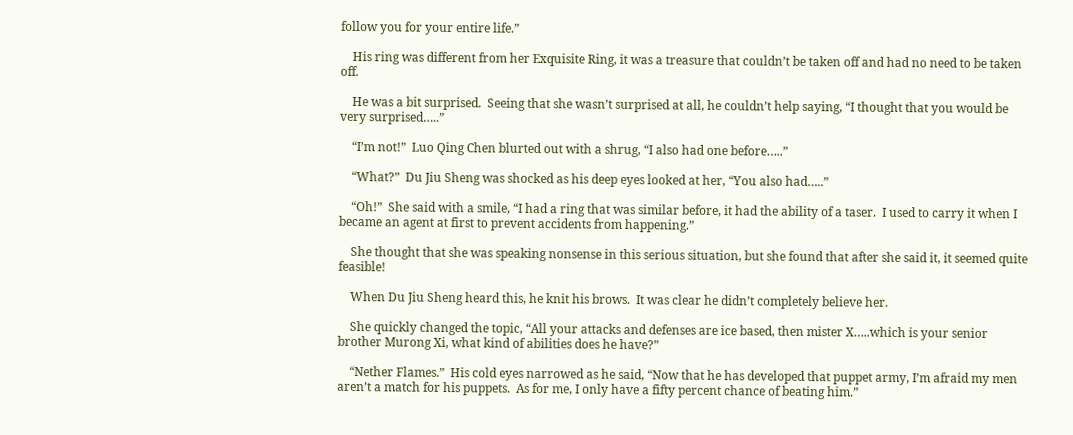follow you for your entire life.”

    His ring was different from her Exquisite Ring, it was a treasure that couldn’t be taken off and had no need to be taken off.

    He was a bit surprised.  Seeing that she wasn’t surprised at all, he couldn’t help saying, “I thought that you would be very surprised…..”

    “I’m not!”  Luo Qing Chen blurted out with a shrug, “I also had one before…..”

    “What?”  Du Jiu Sheng was shocked as his deep eyes looked at her, “You also had…..”

    “Oh!”  She said with a smile, “I had a ring that was similar before, it had the ability of a taser.  I used to carry it when I became an agent at first to prevent accidents from happening.”

    She thought that she was speaking nonsense in this serious situation, but she found that after she said it, it seemed quite feasible!

    When Du Jiu Sheng heard this, he knit his brows.  It was clear he didn’t completely believe her.

    She quickly changed the topic, “All your attacks and defenses are ice based, then mister X…..which is your senior brother Murong Xi, what kind of abilities does he have?”

    “Nether Flames.”  His cold eyes narrowed as he said, “Now that he has developed that puppet army, I’m afraid my men aren’t a match for his puppets.  As for me, I only have a fifty percent chance of beating him.”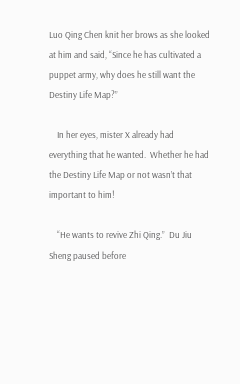Luo Qing Chen knit her brows as she looked at him and said, “Since he has cultivated a puppet army, why does he still want the Destiny Life Map?”

    In her eyes, mister X already had everything that he wanted.  Whether he had the Destiny Life Map or not wasn’t that important to him!

    “He wants to revive Zhi Qing.”  Du Jiu Sheng paused before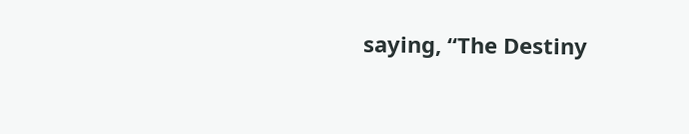saying, “The Destiny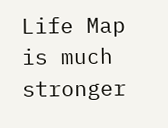Life Map is much stronger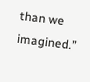than we imagined.”